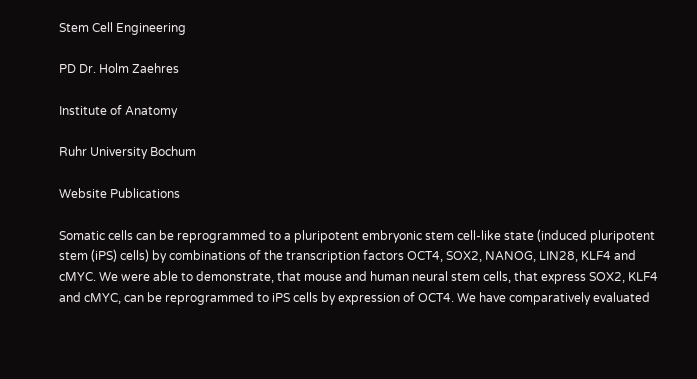Stem Cell Engineering

PD Dr. Holm Zaehres

Institute of Anatomy

Ruhr University Bochum

Website Publications

Somatic cells can be reprogrammed to a pluripotent embryonic stem cell-like state (induced pluripotent stem (iPS) cells) by combinations of the transcription factors OCT4, SOX2, NANOG, LIN28, KLF4 and cMYC. We were able to demonstrate, that mouse and human neural stem cells, that express SOX2, KLF4 and cMYC, can be reprogrammed to iPS cells by expression of OCT4. We have comparatively evaluated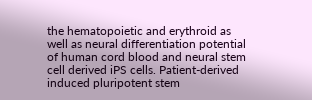the hematopoietic and erythroid as well as neural differentiation potential of human cord blood and neural stem cell derived iPS cells. Patient-derived induced pluripotent stem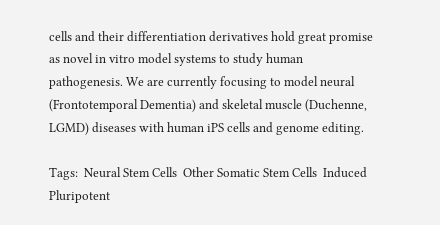cells and their differentiation derivatives hold great promise as novel in vitro model systems to study human pathogenesis. We are currently focusing to model neural (Frontotemporal Dementia) and skeletal muscle (Duchenne, LGMD) diseases with human iPS cells and genome editing.

Tags:  Neural Stem Cells  Other Somatic Stem Cells  Induced Pluripotent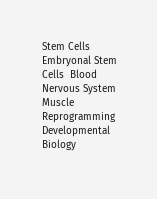Stem Cells  Embryonal Stem Cells  Blood  Nervous System  Muscle  Reprogramming  Developmental Biology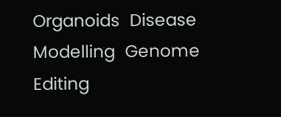Organoids  Disease Modelling  Genome Editing